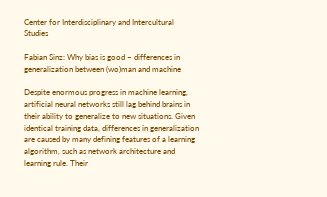Center for Interdisciplinary and Intercultural Studies

Fabian Sinz: Why bias is good – differences in generalization between (wo)man and machine

Despite enormous progress in machine learning, artificial neural networks still lag behind brains in their ability to generalize to new situations. Given identical training data, differences in generalization are caused by many defining features of a learning algorithm, such as network architecture and learning rule. Their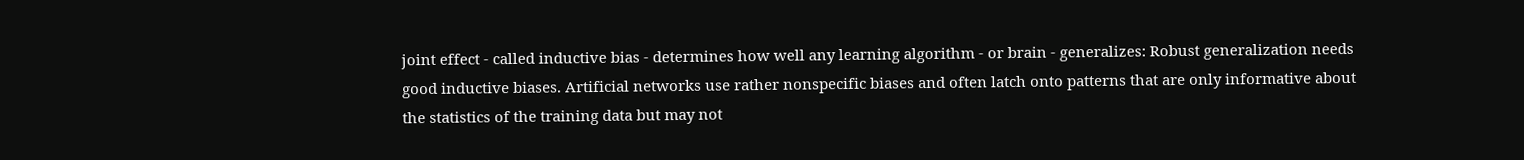joint effect - called inductive bias - determines how well any learning algorithm - or brain - generalizes: Robust generalization needs good inductive biases. Artificial networks use rather nonspecific biases and often latch onto patterns that are only informative about the statistics of the training data but may not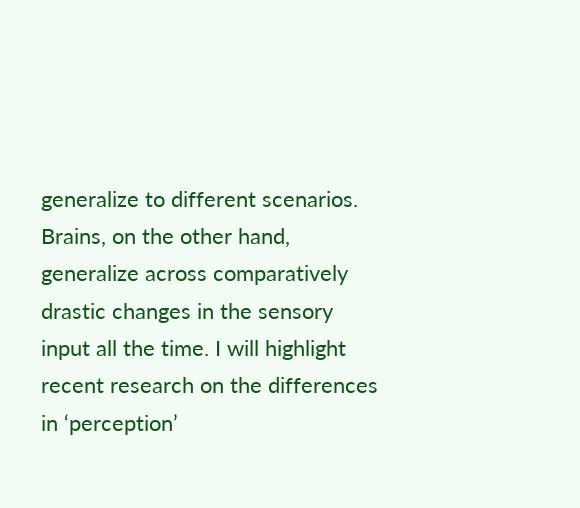generalize to different scenarios. Brains, on the other hand, generalize across comparatively drastic changes in the sensory input all the time. I will highlight recent research on the differences in ‘perception’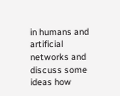in humans and artificial networks and discuss some ideas how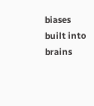biases built into brains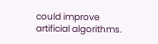could improve artificial algorithms.